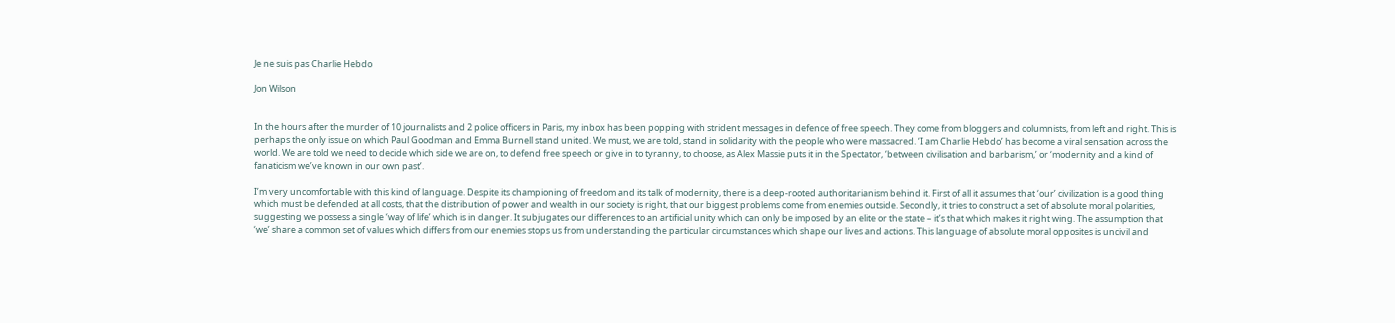Je ne suis pas Charlie Hebdo

Jon Wilson


In the hours after the murder of 10 journalists and 2 police officers in Paris, my inbox has been popping with strident messages in defence of free speech. They come from bloggers and columnists, from left and right. This is perhaps the only issue on which Paul Goodman and Emma Burnell stand united. We must, we are told, stand in solidarity with the people who were massacred. ‘I am Charlie Hebdo’ has become a viral sensation across the world. We are told we need to decide which side we are on, to defend free speech or give in to tyranny, to choose, as Alex Massie puts it in the Spectator, ‘between civilisation and barbarism,’ or ‘modernity and a kind of fanaticism we’ve known in our own past’.

I’m very uncomfortable with this kind of language. Despite its championing of freedom and its talk of modernity, there is a deep-rooted authoritarianism behind it. First of all it assumes that ‘our’ civilization is a good thing which must be defended at all costs, that the distribution of power and wealth in our society is right, that our biggest problems come from enemies outside. Secondly, it tries to construct a set of absolute moral polarities, suggesting we possess a single ‘way of life’ which is in danger. It subjugates our differences to an artificial unity which can only be imposed by an elite or the state – it’s that which makes it right wing. The assumption that ‘we’ share a common set of values which differs from our enemies stops us from understanding the particular circumstances which shape our lives and actions. This language of absolute moral opposites is uncivil and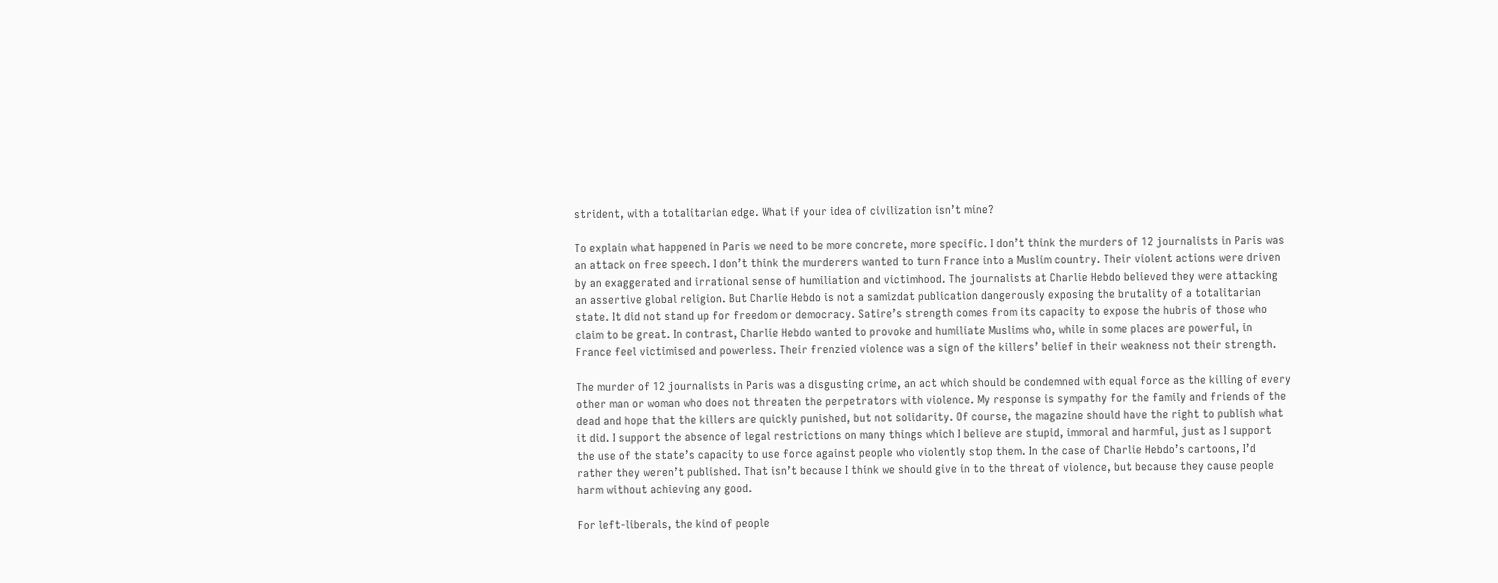strident, with a totalitarian edge. What if your idea of civilization isn’t mine?

To explain what happened in Paris we need to be more concrete, more specific. I don’t think the murders of 12 journalists in Paris was an attack on free speech. I don’t think the murderers wanted to turn France into a Muslim country. Their violent actions were driven by an exaggerated and irrational sense of humiliation and victimhood. The journalists at Charlie Hebdo believed they were attacking an assertive global religion. But Charlie Hebdo is not a samizdat publication dangerously exposing the brutality of a totalitarian state. It did not stand up for freedom or democracy. Satire’s strength comes from its capacity to expose the hubris of those who claim to be great. In contrast, Charlie Hebdo wanted to provoke and humiliate Muslims who, while in some places are powerful, in France feel victimised and powerless. Their frenzied violence was a sign of the killers’ belief in their weakness not their strength.

The murder of 12 journalists in Paris was a disgusting crime, an act which should be condemned with equal force as the killing of every other man or woman who does not threaten the perpetrators with violence. My response is sympathy for the family and friends of the dead and hope that the killers are quickly punished, but not solidarity. Of course, the magazine should have the right to publish what it did. I support the absence of legal restrictions on many things which I believe are stupid, immoral and harmful, just as I support the use of the state’s capacity to use force against people who violently stop them. In the case of Charlie Hebdo’s cartoons, I’d rather they weren’t published. That isn’t because I think we should give in to the threat of violence, but because they cause people harm without achieving any good.

For left-liberals, the kind of people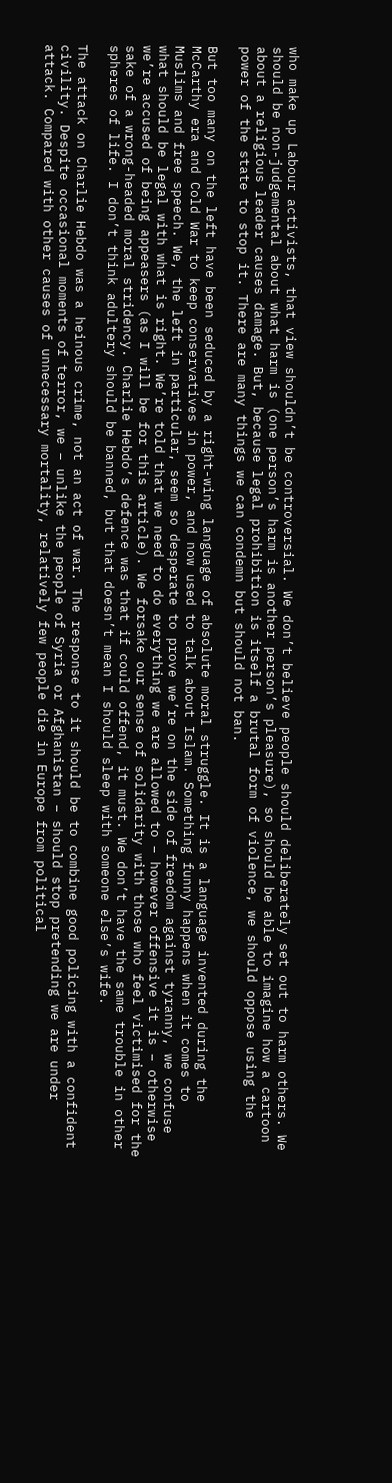who make up Labour activists, that view shouldn’t be controversial. We don’t believe people should deliberately set out to harm others. We should be non-judgemental about what harm is (one person’s harm is another person’s pleasure), so should be able to imagine how a cartoon about a religious leader causes damage. But, because legal prohibition is itself a brutal form of violence, we should oppose using the power of the state to stop it. There are many things we can condemn but should not ban.

But too many on the left have been seduced by a right-wing language of absolute moral struggle. It is a language invented during the McCarthy era and Cold War to keep conservatives in power, and now used to talk about Islam. Something funny happens when it comes to Muslims and free speech. We, the left in particular, seem so desperate to prove we’re on the side of freedom against tyranny, we confuse what should be legal with what is right. We’re told that we need to do everything we are allowed to – however offensive it is – otherwise we’re accused of being appeasers (as I will be for this article). We forsake our sense of solidarity with those who feel victimised for the sake of a wrong-headed moral stridency. Charlie Hebdo’s defence was that if could offend, it must. We don’t have the same trouble in other spheres of life. I don’t think adultery should be banned, but that doesn’t mean I should sleep with someone else’s wife.

The attack on Charlie Hebdo was a heinous crime, not an act of war. The response to it should be to combine good policing with a confident civility. Despite occasional moments of terror, we – unlike the people of Syria or Afghanistan – should stop pretending we are under attack. Compared with other causes of unnecessary mortality, relatively few people die in Europe from political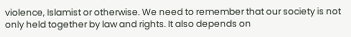violence, Islamist or otherwise. We need to remember that our society is not only held together by law and rights. It also depends on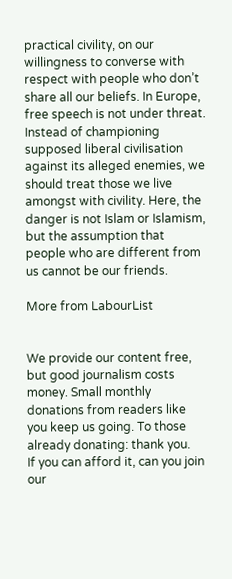practical civility, on our willingness to converse with respect with people who don’t share all our beliefs. In Europe, free speech is not under threat. Instead of championing supposed liberal civilisation against its alleged enemies, we should treat those we live amongst with civility. Here, the danger is not Islam or Islamism, but the assumption that people who are different from us cannot be our friends.

More from LabourList


We provide our content free, but good journalism costs money. Small monthly donations from readers like you keep us going. To those already donating: thank you.
If you can afford it, can you join our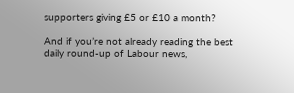supporters giving £5 or £10 a month?

And if you’re not already reading the best daily round-up of Labour news,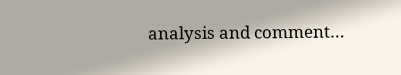analysis and comment…